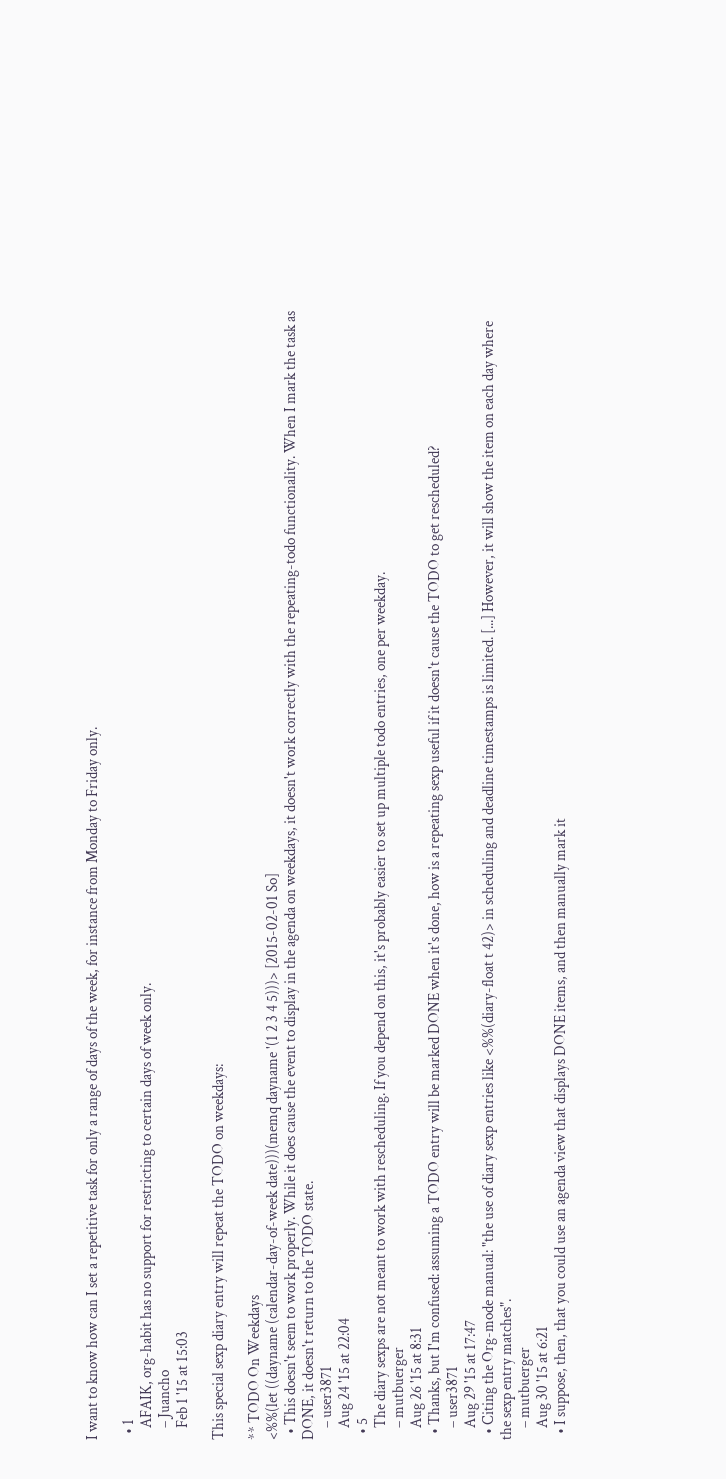I want to know how can I set a repetitive task for only a range of days of the week, for instance from Monday to Friday only.

  • 1
    AFAIK, org-habit has no support for restricting to certain days of week only.
    – Juancho
    Feb 1 '15 at 15:03

This special sexp diary entry will repeat the TODO on weekdays:

** TODO On Weekdays
<%%(let ((dayname (calendar-day-of-week date)))(memq dayname '(1 2 3 4 5)))> [2015-02-01 So]
  • This doesn't seem to work properly. While it does cause the event to display in the agenda on weekdays, it doesn't work correctly with the repeating-todo functionality. When I mark the task as DONE, it doesn't return to the TODO state.
    – user3871
    Aug 24 '15 at 22:04
  • 5
    The diary sexps are not meant to work with rescheduling. If you depend on this, it's probably easier to set up multiple todo entries, one per weekday.
    – mutbuerger
    Aug 26 '15 at 8:31
  • Thanks, but I'm confused: assuming a TODO entry will be marked DONE when it's done, how is a repeating sexp useful if it doesn't cause the TODO to get rescheduled?
    – user3871
    Aug 29 '15 at 17:47
  • Citing the Org-mode manual: "the use of diary sexp entries like <%%(diary-float t 42)> in scheduling and deadline timestamps is limited. [...] However, it will show the item on each day where the sexp entry matches".
    – mutbuerger
    Aug 30 '15 at 6:21
  • I suppose, then, that you could use an agenda view that displays DONE items, and then manually mark it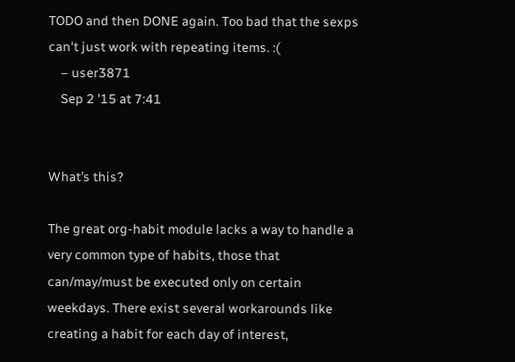TODO and then DONE again. Too bad that the sexps can't just work with repeating items. :(
    – user3871
    Sep 2 '15 at 7:41


What’s this?

The great org-habit module lacks a way to handle a very common type of habits, those that can/may/must be executed only on certain weekdays. There exist several workarounds like creating a habit for each day of interest,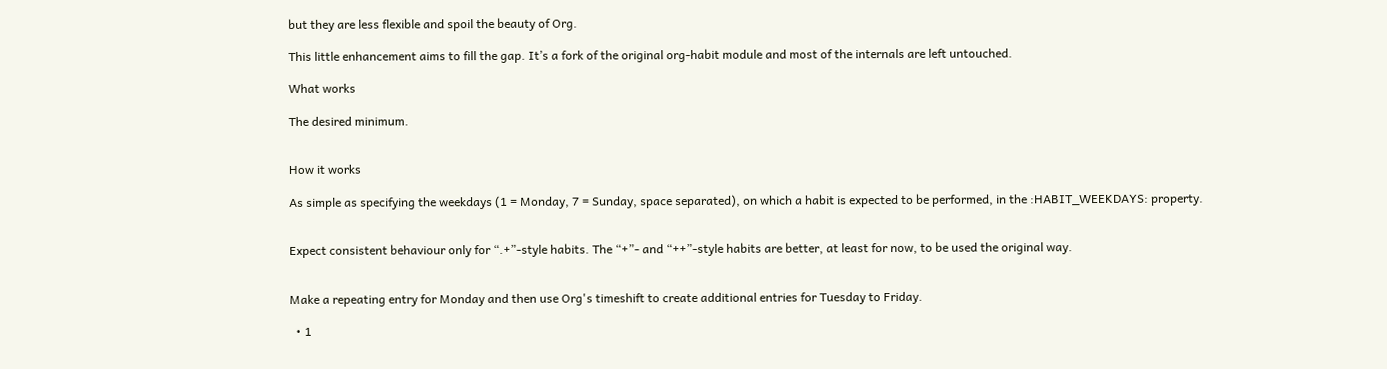but they are less flexible and spoil the beauty of Org.

This little enhancement aims to fill the gap. It’s a fork of the original org-habit module and most of the internals are left untouched.

What works

The desired minimum.


How it works

As simple as specifying the weekdays (1 = Monday, 7 = Sunday, space separated), on which a habit is expected to be performed, in the :HABIT_WEEKDAYS: property.


Expect consistent behaviour only for “.+”-style habits. The “+”- and “++”-style habits are better, at least for now, to be used the original way.


Make a repeating entry for Monday and then use Org's timeshift to create additional entries for Tuesday to Friday.

  • 1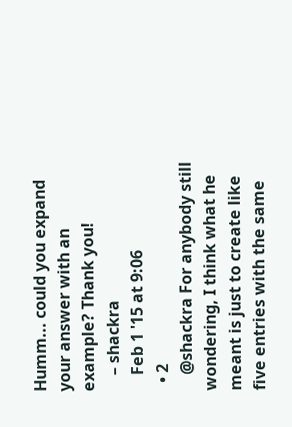Humm... could you expand your answer with an example? Thank you!
    – shackra
    Feb 1 '15 at 9:06
  • 2
    @shackra For anybody still wondering, I think what he meant is just to create like five entries with the same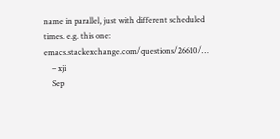name in parallel, just with different scheduled times. e.g. this one: emacs.stackexchange.com/questions/26610/…
    – xji
    Sep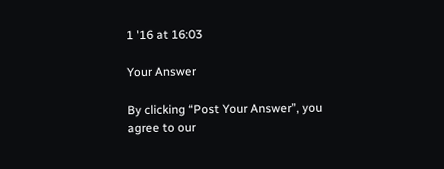1 '16 at 16:03

Your Answer

By clicking “Post Your Answer”, you agree to our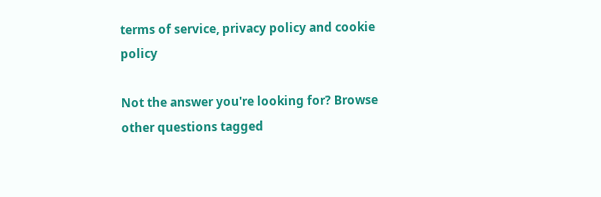terms of service, privacy policy and cookie policy

Not the answer you're looking for? Browse other questions tagged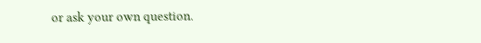or ask your own question.